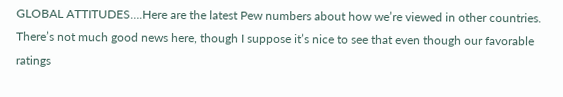GLOBAL ATTITUDES….Here are the latest Pew numbers about how we’re viewed in other countries. There’s not much good news here, though I suppose it’s nice to see that even though our favorable ratings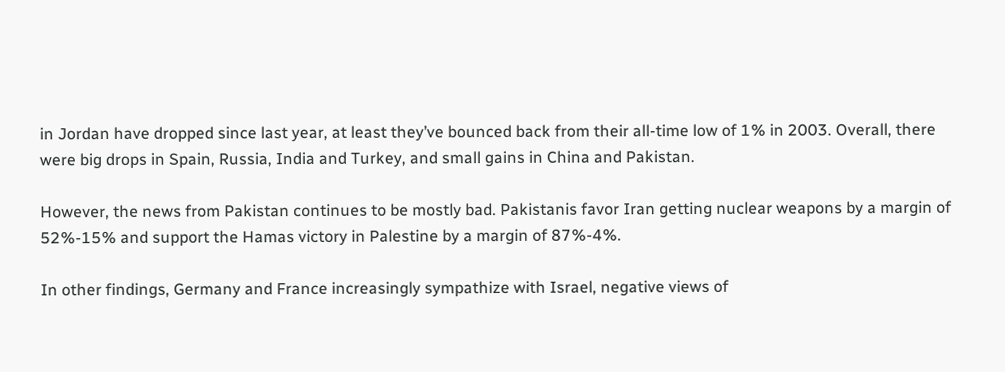in Jordan have dropped since last year, at least they’ve bounced back from their all-time low of 1% in 2003. Overall, there were big drops in Spain, Russia, India and Turkey, and small gains in China and Pakistan.

However, the news from Pakistan continues to be mostly bad. Pakistanis favor Iran getting nuclear weapons by a margin of 52%-15% and support the Hamas victory in Palestine by a margin of 87%-4%.

In other findings, Germany and France increasingly sympathize with Israel, negative views of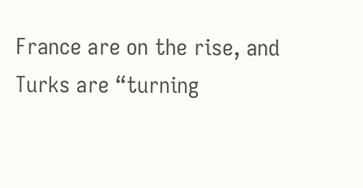France are on the rise, and Turks are “turning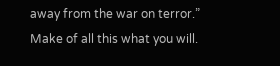away from the war on terror.” Make of all this what you will.